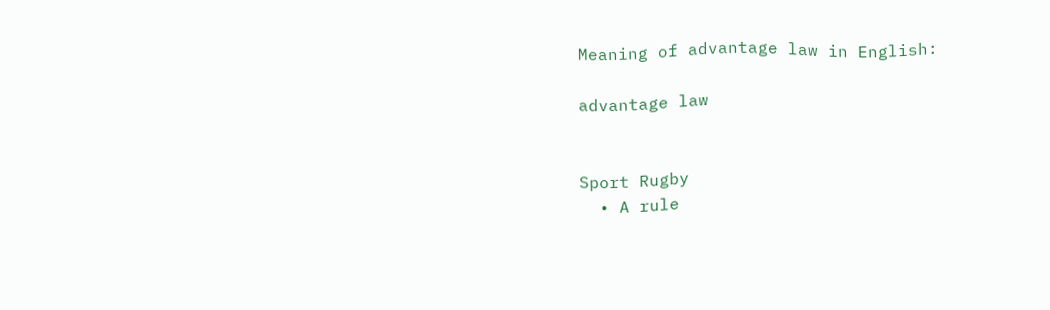Meaning of advantage law in English:

advantage law


Sport Rugby
  • A rule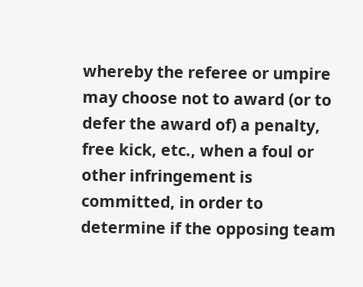whereby the referee or umpire may choose not to award (or to defer the award of) a penalty, free kick, etc., when a foul or other infringement is committed, in order to determine if the opposing team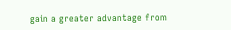gain a greater advantage from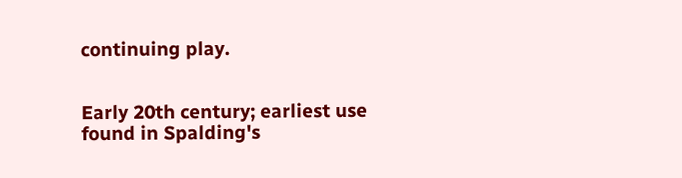continuing play.


Early 20th century; earliest use found in Spalding's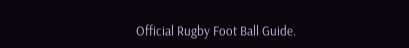Official Rugby Foot Ball Guide.